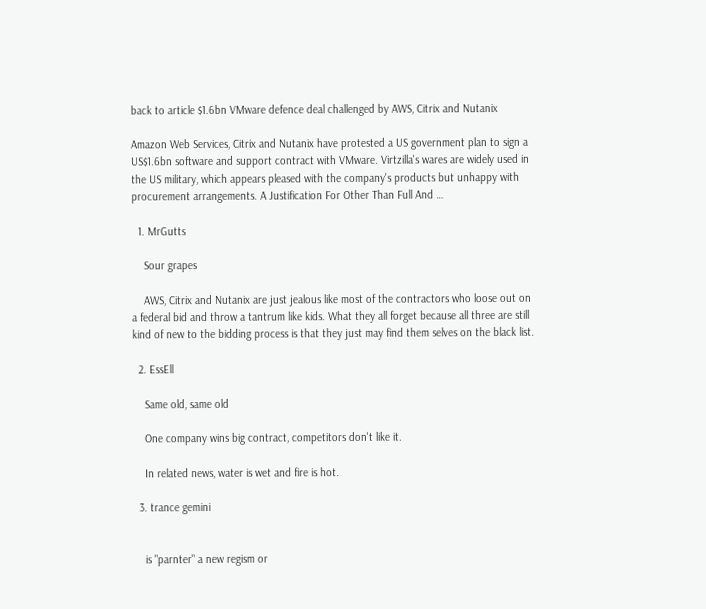back to article $1.6bn VMware defence deal challenged by AWS, Citrix and Nutanix

Amazon Web Services, Citrix and Nutanix have protested a US government plan to sign a US$1.6bn software and support contract with VMware. Virtzilla's wares are widely used in the US military, which appears pleased with the company's products but unhappy with procurement arrangements. A Justification For Other Than Full And …

  1. MrGutts

    Sour grapes

    AWS, Citrix and Nutanix are just jealous like most of the contractors who loose out on a federal bid and throw a tantrum like kids. What they all forget because all three are still kind of new to the bidding process is that they just may find them selves on the black list.

  2. EssEll

    Same old, same old

    One company wins big contract, competitors don't like it.

    In related news, water is wet and fire is hot.

  3. trance gemini


    is "parnter" a new regism or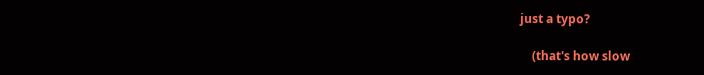just a typo?

    (that's how slow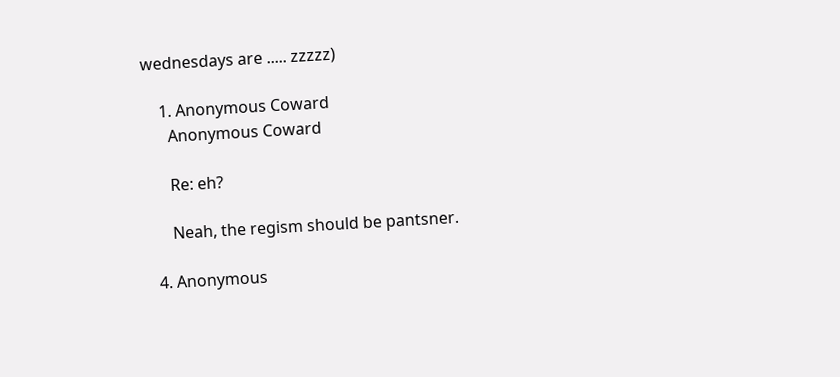wednesdays are ..... zzzzz)

    1. Anonymous Coward
      Anonymous Coward

      Re: eh?

      Neah, the regism should be pantsner.

  4. Anonymous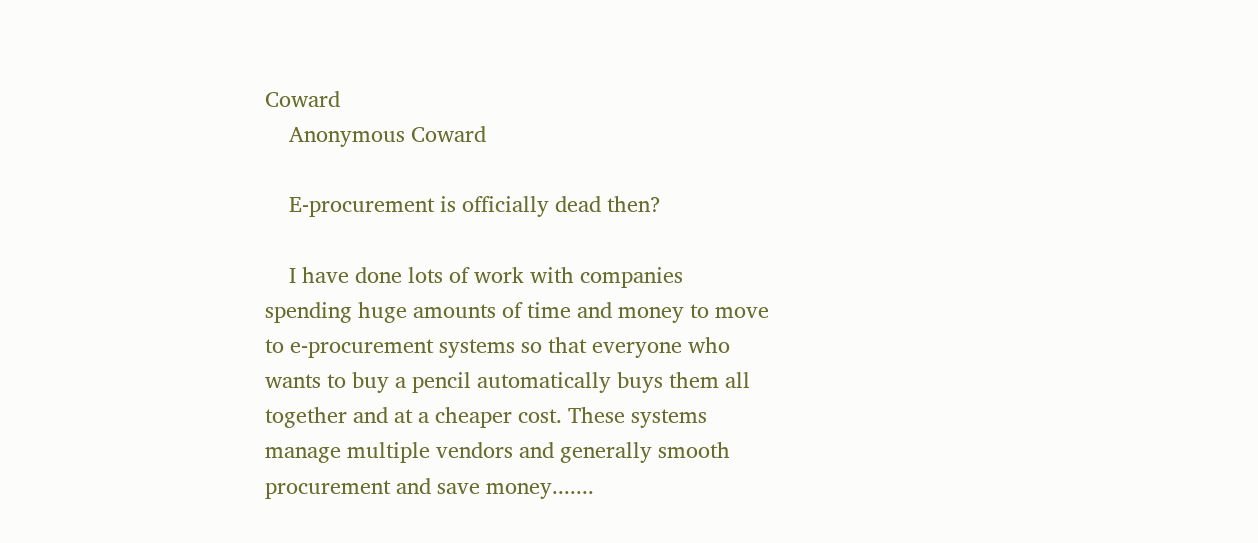Coward
    Anonymous Coward

    E-procurement is officially dead then?

    I have done lots of work with companies spending huge amounts of time and money to move to e-procurement systems so that everyone who wants to buy a pencil automatically buys them all together and at a cheaper cost. These systems manage multiple vendors and generally smooth procurement and save money.......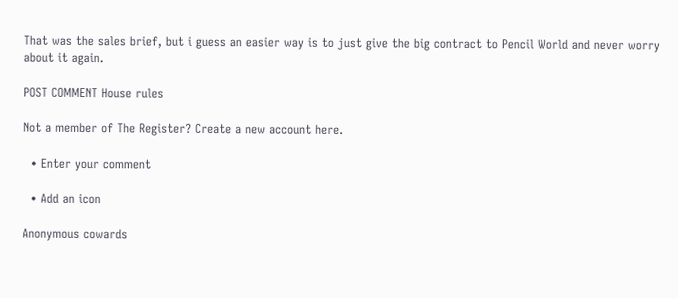That was the sales brief, but i guess an easier way is to just give the big contract to Pencil World and never worry about it again.

POST COMMENT House rules

Not a member of The Register? Create a new account here.

  • Enter your comment

  • Add an icon

Anonymous cowards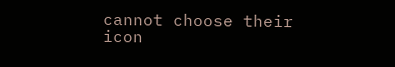cannot choose their icon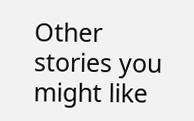Other stories you might like